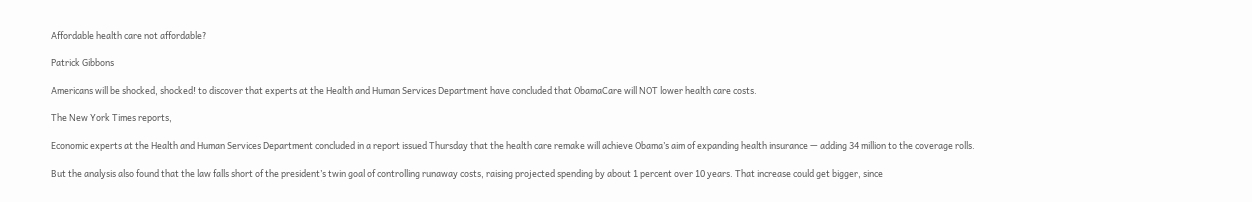Affordable health care not affordable?

Patrick Gibbons

Americans will be shocked, shocked! to discover that experts at the Health and Human Services Department have concluded that ObamaCare will NOT lower health care costs.

The New York Times reports,

Economic experts at the Health and Human Services Department concluded in a report issued Thursday that the health care remake will achieve Obama’s aim of expanding health insurance — adding 34 million to the coverage rolls.

But the analysis also found that the law falls short of the president’s twin goal of controlling runaway costs, raising projected spending by about 1 percent over 10 years. That increase could get bigger, since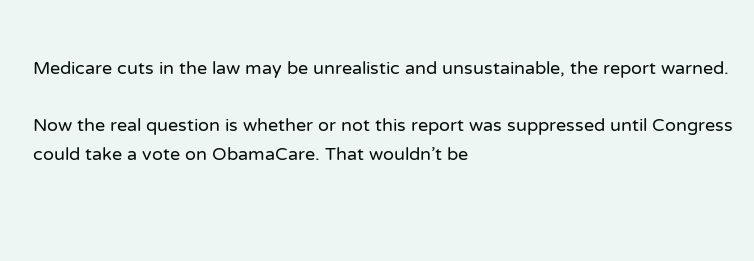Medicare cuts in the law may be unrealistic and unsustainable, the report warned.

Now the real question is whether or not this report was suppressed until Congress could take a vote on ObamaCare. That wouldn’t be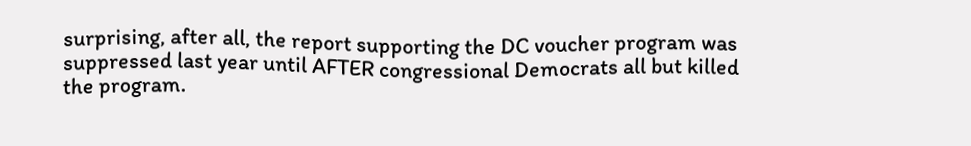surprising, after all, the report supporting the DC voucher program was suppressed last year until AFTER congressional Democrats all but killed the program.